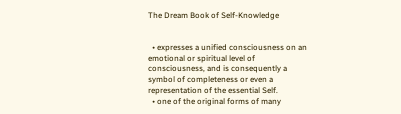The Dream Book of Self-Knowledge


  • expresses a unified consciousness on an emotional or spiritual level of consciousness, and is consequently a symbol of completeness or even a representation of the essential Self.
  • one of the original forms of many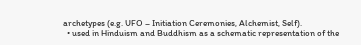archetypes (e.g. UFO – Initiation Ceremonies, Alchemist, Self).
  • used in Hinduism and Buddhism as a schematic representation of the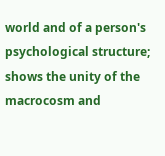world and of a person's psychological structure; shows the unity of the macrocosm and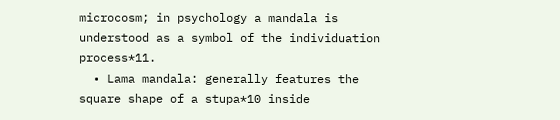microcosm; in psychology a mandala is understood as a symbol of the individuation process*11.
  • Lama mandala: generally features the square shape of a stupa*10 inside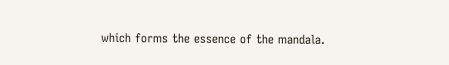which forms the essence of the mandala.